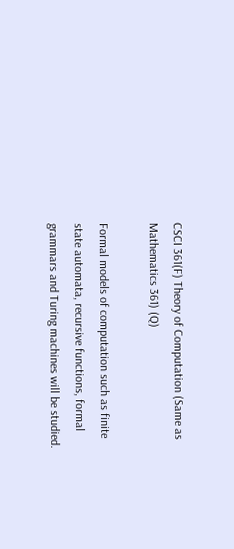CSCI 361(F) Theory of Computation (Same as Mathematics 361) (Q)

Formal models of computation such as finite state automata, recursive functions, formal grammars and Turing machines will be studied.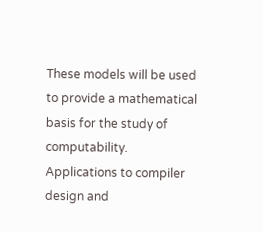These models will be used to provide a mathematical basis for the study of computability. Applications to compiler design and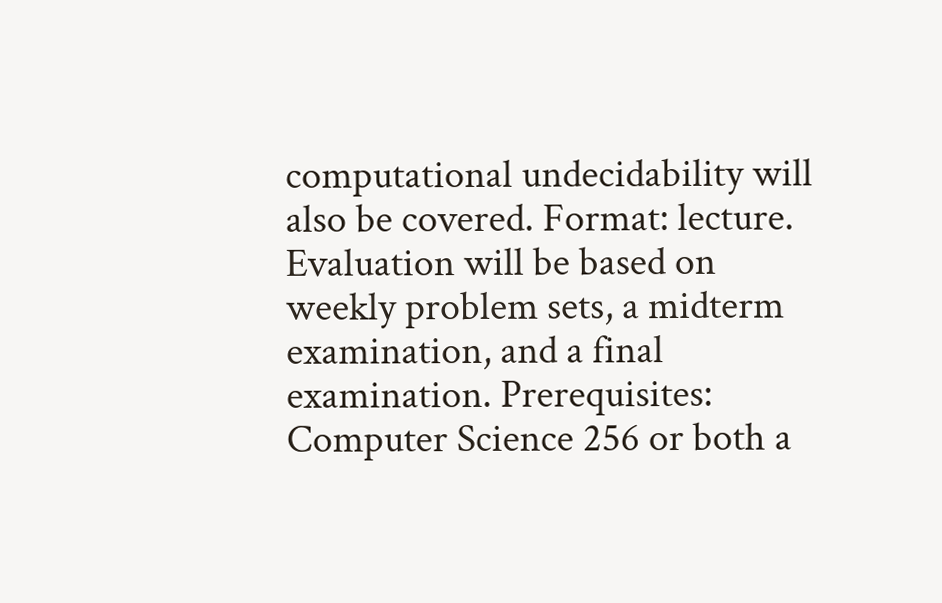computational undecidability will also be covered. Format: lecture. Evaluation will be based on weekly problem sets, a midterm examination, and a final examination. Prerequisites: Computer Science 256 or both a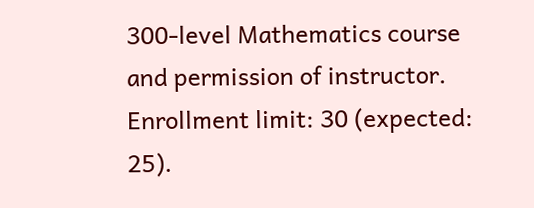300-level Mathematics course and permission of instructor. Enrollment limit: 30 (expected: 25).